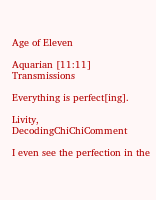Age of Eleven

Aquarian [11:11] Transmissions

Everything is perfect[ing].

Livity, DecodingChiChiComment

I even see the perfection in the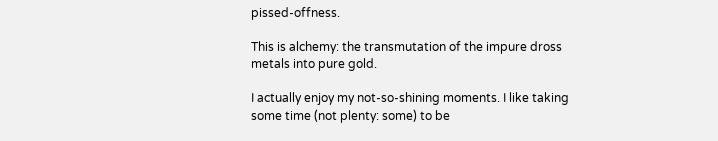pissed-offness.

This is alchemy: the transmutation of the impure dross metals into pure gold.

I actually enjoy my not-so-shining moments. I like taking some time (not plenty: some) to be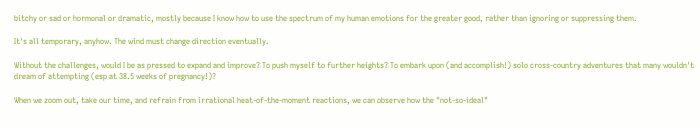bitchy or sad or hormonal or dramatic, mostly because I know how to use the spectrum of my human emotions for the greater good, rather than ignoring or suppressing them.

It's all temporary, anyhow. The wind must change direction eventually.

Without the challenges, would I be as pressed to expand and improve? To push myself to further heights? To embark upon (and accomplish!) solo cross-country adventures that many wouldn't dream of attempting (esp at 38.5 weeks of pregnancy!)?

When we zoom out, take our time, and refrain from irrational heat-of-the-moment reactions, we can observe how the "not-so-ideal"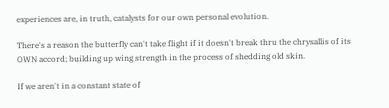experiences are, in truth, catalysts for our own personal evolution.

There's a reason the butterfly can't take flight if it doesn't break thru the chrysallis of its OWN accord; building up wing strength in the process of shedding old skin.

If we aren't in a constant state of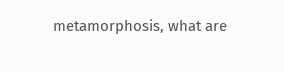metamorphosis, what are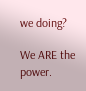we doing?

We ARE the power.